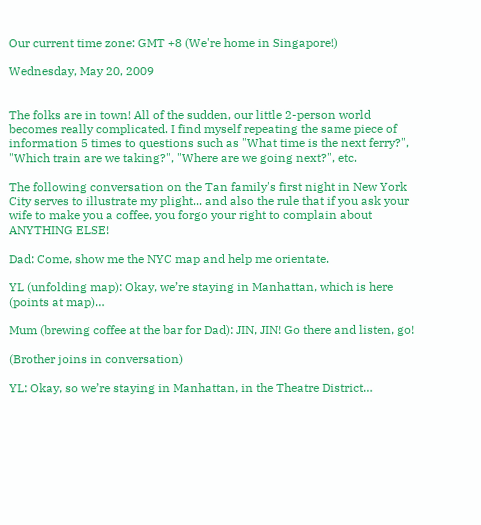Our current time zone: GMT +8 (We're home in Singapore!)

Wednesday, May 20, 2009


The folks are in town! All of the sudden, our little 2-person world becomes really complicated. I find myself repeating the same piece of information 5 times to questions such as "What time is the next ferry?", "Which train are we taking?", "Where are we going next?", etc.

The following conversation on the Tan family's first night in New York City serves to illustrate my plight... and also the rule that if you ask your wife to make you a coffee, you forgo your right to complain about ANYTHING ELSE!

Dad: Come, show me the NYC map and help me orientate.

YL (unfolding map): Okay, we’re staying in Manhattan, which is here (points at map)…

Mum (brewing coffee at the bar for Dad): JIN, JIN! Go there and listen, go!

(Brother joins in conversation)

YL: Okay, so we’re staying in Manhattan, in the Theatre District…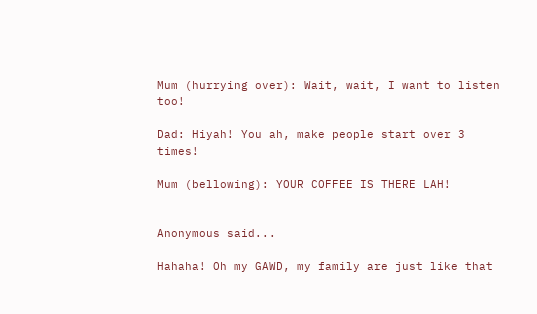Mum (hurrying over): Wait, wait, I want to listen too!

Dad: Hiyah! You ah, make people start over 3 times!

Mum (bellowing): YOUR COFFEE IS THERE LAH!


Anonymous said...

Hahaha! Oh my GAWD, my family are just like that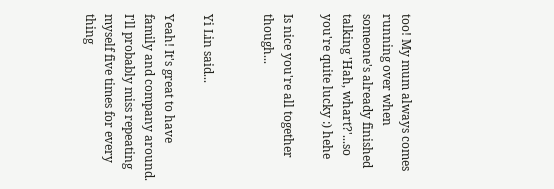too! My mum always comes running over when someone's already finished talking 'Hah, whart?'...so you're quite lucky :) hehe

Is nice you're all together though...


Yi Lin said...

Yeah! It's great to have family and company around. I'll probably miss repeating myself five times for every thing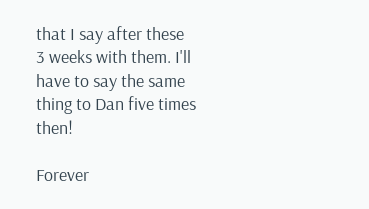that I say after these 3 weeks with them. I'll have to say the same thing to Dan five times then!

Forever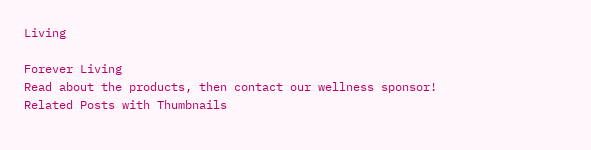Living

Forever Living
Read about the products, then contact our wellness sponsor!
Related Posts with Thumbnails